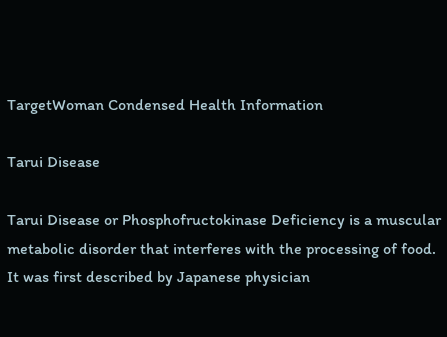TargetWoman Condensed Health Information

Tarui Disease

Tarui Disease or Phosphofructokinase Deficiency is a muscular metabolic disorder that interferes with the processing of food. It was first described by Japanese physician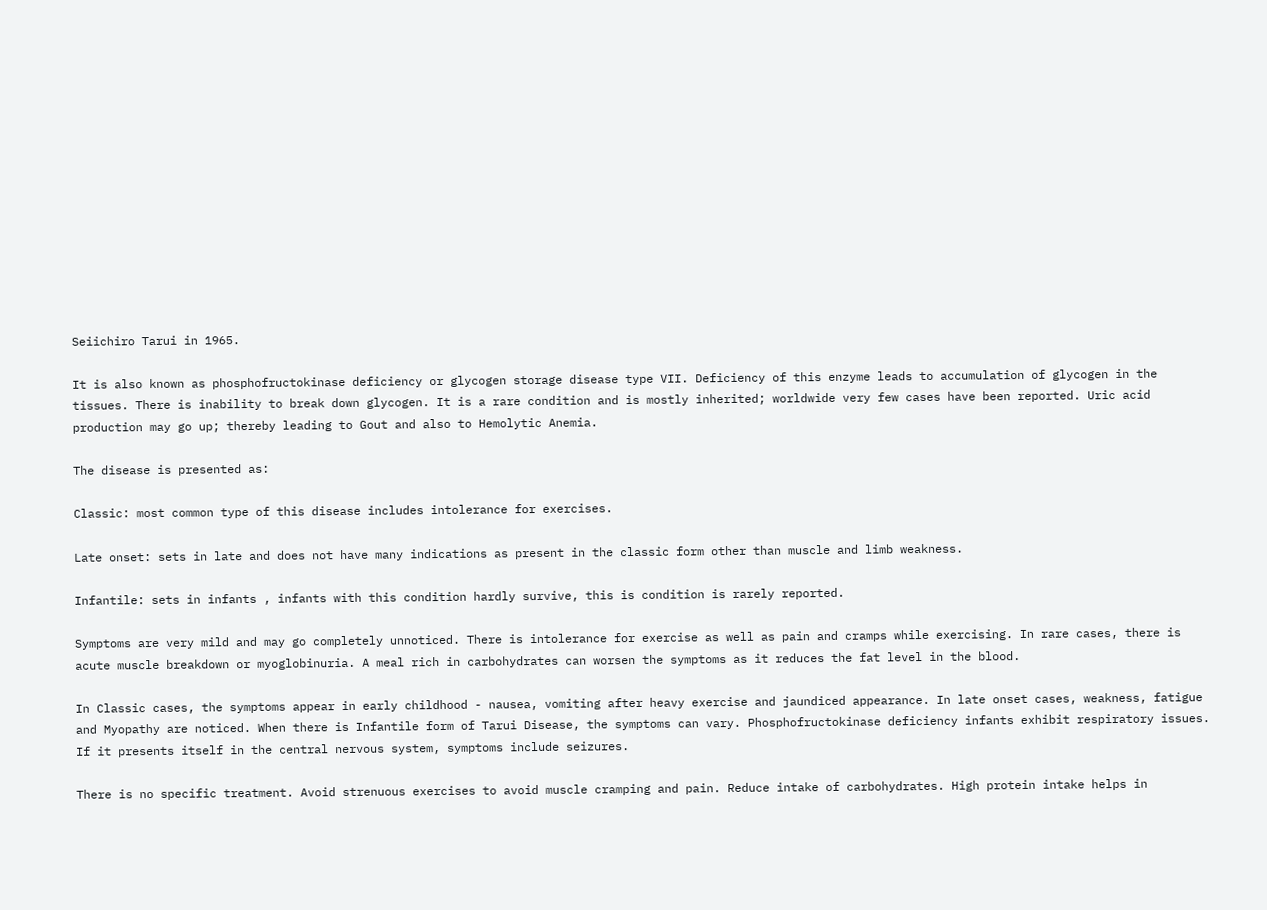Seiichiro Tarui in 1965.

It is also known as phosphofructokinase deficiency or glycogen storage disease type VII. Deficiency of this enzyme leads to accumulation of glycogen in the tissues. There is inability to break down glycogen. It is a rare condition and is mostly inherited; worldwide very few cases have been reported. Uric acid production may go up; thereby leading to Gout and also to Hemolytic Anemia.

The disease is presented as:

Classic: most common type of this disease includes intolerance for exercises.

Late onset: sets in late and does not have many indications as present in the classic form other than muscle and limb weakness.

Infantile: sets in infants , infants with this condition hardly survive, this is condition is rarely reported.

Symptoms are very mild and may go completely unnoticed. There is intolerance for exercise as well as pain and cramps while exercising. In rare cases, there is acute muscle breakdown or myoglobinuria. A meal rich in carbohydrates can worsen the symptoms as it reduces the fat level in the blood.

In Classic cases, the symptoms appear in early childhood - nausea, vomiting after heavy exercise and jaundiced appearance. In late onset cases, weakness, fatigue and Myopathy are noticed. When there is Infantile form of Tarui Disease, the symptoms can vary. Phosphofructokinase deficiency infants exhibit respiratory issues. If it presents itself in the central nervous system, symptoms include seizures.

There is no specific treatment. Avoid strenuous exercises to avoid muscle cramping and pain. Reduce intake of carbohydrates. High protein intake helps in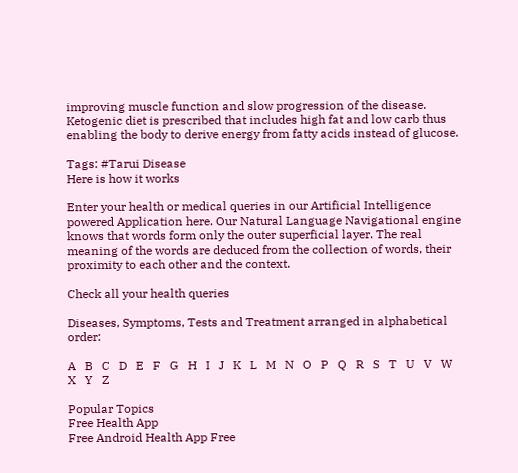improving muscle function and slow progression of the disease. Ketogenic diet is prescribed that includes high fat and low carb thus enabling the body to derive energy from fatty acids instead of glucose.

Tags: #Tarui Disease
Here is how it works

Enter your health or medical queries in our Artificial Intelligence powered Application here. Our Natural Language Navigational engine knows that words form only the outer superficial layer. The real meaning of the words are deduced from the collection of words, their proximity to each other and the context.

Check all your health queries

Diseases, Symptoms, Tests and Treatment arranged in alphabetical order:

A   B   C   D   E   F   G   H   I   J   K   L   M   N   O   P   Q   R   S   T   U   V   W   X   Y   Z

Popular Topics
Free Health App
Free Android Health App Free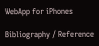WebApp for iPhones

Bibliography / Reference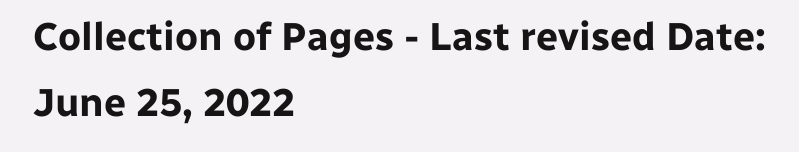Collection of Pages - Last revised Date: June 25, 2022